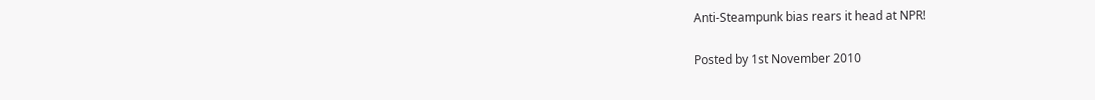Anti-Steampunk bias rears it head at NPR!

Posted by 1st November 2010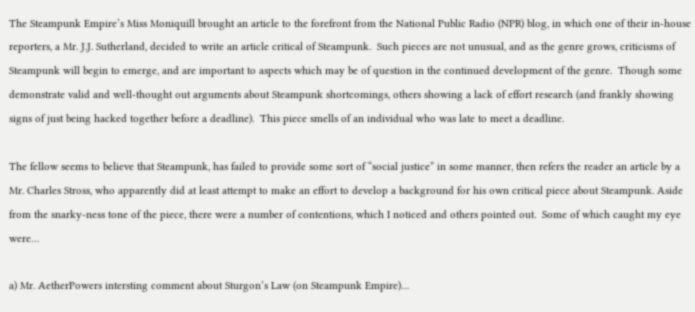The Steampunk Empire’s Miss Moniquill brought an article to the forefront from the National Public Radio (NPR) blog, in which one of their in-house reporters, a Mr. J.J. Sutherland, decided to write an article critical of Steampunk.  Such pieces are not unusual, and as the genre grows, criticisms of Steampunk will begin to emerge, and are important to aspects which may be of question in the continued development of the genre.  Though some demonstrate valid and well-thought out arguments about Steampunk shortcomings, others showing a lack of effort research (and frankly showing signs of just being hacked together before a deadline).  This piece smells of an individual who was late to meet a deadline.

The fellow seems to believe that Steampunk, has failed to provide some sort of “social justice” in some manner, then refers the reader an article by a Mr. Charles Stross, who apparently did at least attempt to make an effort to develop a background for his own critical piece about Steampunk. Aside from the snarky-ness tone of the piece, there were a number of contentions, which I noticed and others pointed out.  Some of which caught my eye were…

a) Mr. AetherPowers intersting comment about Sturgon’s Law (on Steampunk Empire)…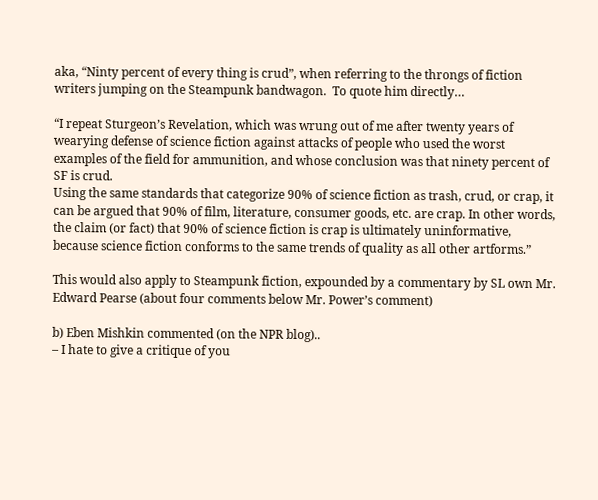aka, “Ninty percent of every thing is crud”, when referring to the throngs of fiction writers jumping on the Steampunk bandwagon.  To quote him directly…

“I repeat Sturgeon’s Revelation, which was wrung out of me after twenty years of wearying defense of science fiction against attacks of people who used the worst examples of the field for ammunition, and whose conclusion was that ninety percent of SF is crud.
Using the same standards that categorize 90% of science fiction as trash, crud, or crap, it can be argued that 90% of film, literature, consumer goods, etc. are crap. In other words, the claim (or fact) that 90% of science fiction is crap is ultimately uninformative, because science fiction conforms to the same trends of quality as all other artforms.”

This would also apply to Steampunk fiction, expounded by a commentary by SL own Mr. Edward Pearse (about four comments below Mr. Power’s comment)

b) Eben Mishkin commented (on the NPR blog)..
– I hate to give a critique of you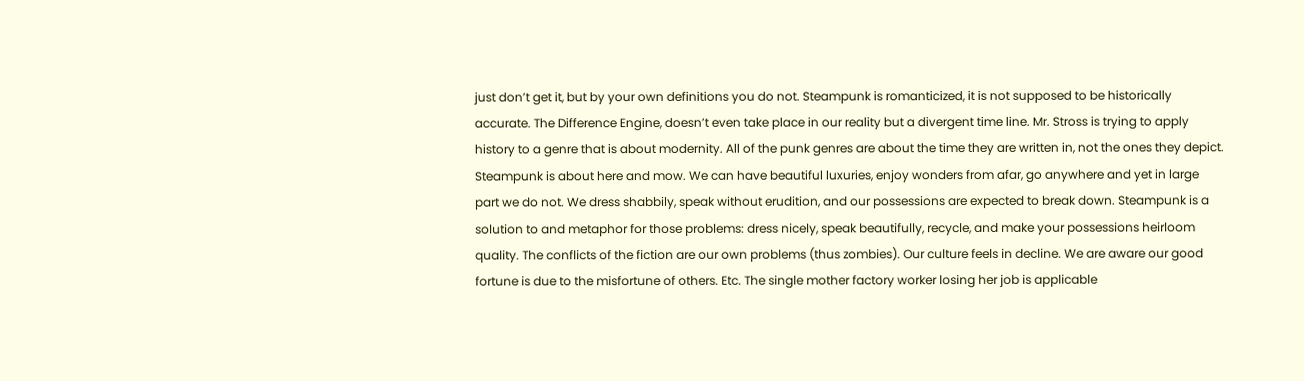just don’t get it, but by your own definitions you do not. Steampunk is romanticized, it is not supposed to be historically accurate. The Difference Engine, doesn’t even take place in our reality but a divergent time line. Mr. Stross is trying to apply history to a genre that is about modernity. All of the punk genres are about the time they are written in, not the ones they depict. Steampunk is about here and mow. We can have beautiful luxuries, enjoy wonders from afar, go anywhere and yet in large part we do not. We dress shabbily, speak without erudition, and our possessions are expected to break down. Steampunk is a solution to and metaphor for those problems: dress nicely, speak beautifully, recycle, and make your possessions heirloom quality. The conflicts of the fiction are our own problems (thus zombies). Our culture feels in decline. We are aware our good fortune is due to the misfortune of others. Etc. The single mother factory worker losing her job is applicable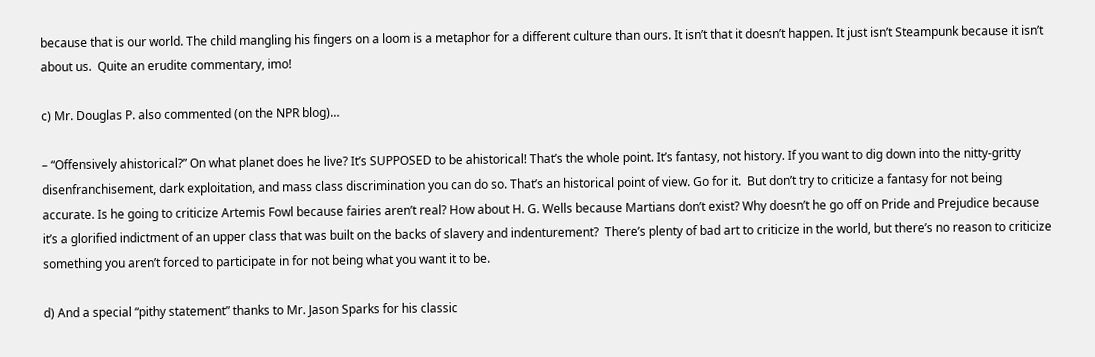because that is our world. The child mangling his fingers on a loom is a metaphor for a different culture than ours. It isn’t that it doesn’t happen. It just isn’t Steampunk because it isn’t about us.  Quite an erudite commentary, imo!

c) Mr. Douglas P. also commented (on the NPR blog)…

– “Offensively ahistorical?” On what planet does he live? It’s SUPPOSED to be ahistorical! That’s the whole point. It’s fantasy, not history. If you want to dig down into the nitty-gritty disenfranchisement, dark exploitation, and mass class discrimination you can do so. That’s an historical point of view. Go for it.  But don’t try to criticize a fantasy for not being accurate. Is he going to criticize Artemis Fowl because fairies aren’t real? How about H. G. Wells because Martians don’t exist? Why doesn’t he go off on Pride and Prejudice because it’s a glorified indictment of an upper class that was built on the backs of slavery and indenturement?  There’s plenty of bad art to criticize in the world, but there’s no reason to criticize something you aren’t forced to participate in for not being what you want it to be.

d) And a special “pithy statement” thanks to Mr. Jason Sparks for his classic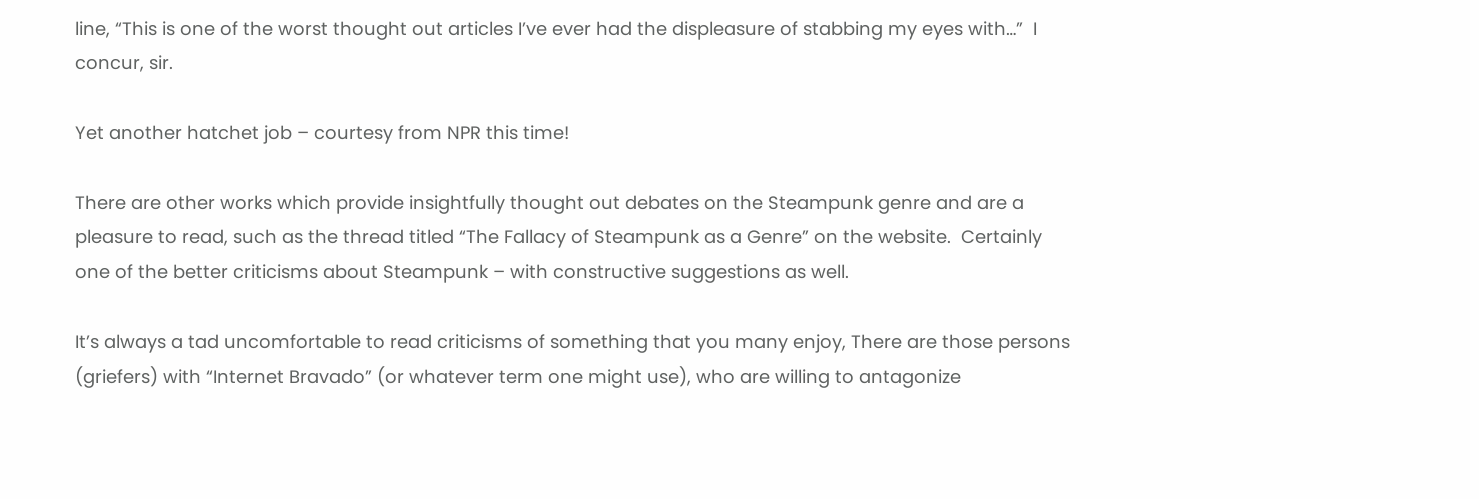line, “This is one of the worst thought out articles I’ve ever had the displeasure of stabbing my eyes with…”  I concur, sir.

Yet another hatchet job – courtesy from NPR this time!

There are other works which provide insightfully thought out debates on the Steampunk genre and are a pleasure to read, such as the thread titled “The Fallacy of Steampunk as a Genre” on the website.  Certainly one of the better criticisms about Steampunk – with constructive suggestions as well.

It’s always a tad uncomfortable to read criticisms of something that you many enjoy, There are those persons (griefers) with “Internet Bravado” (or whatever term one might use), who are willing to antagonize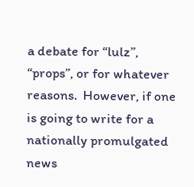a debate for “lulz”, “props”, or for whatever reasons.  However, if one is going to write for a nationally promulgated news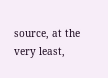source, at the very least,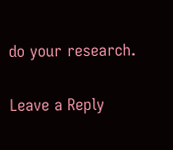do your research.


Leave a Reply